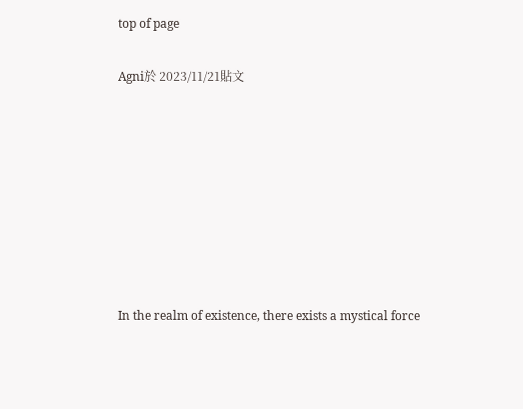top of page

Agni於 2023/11/21貼文








In the realm of existence, there exists a mystical force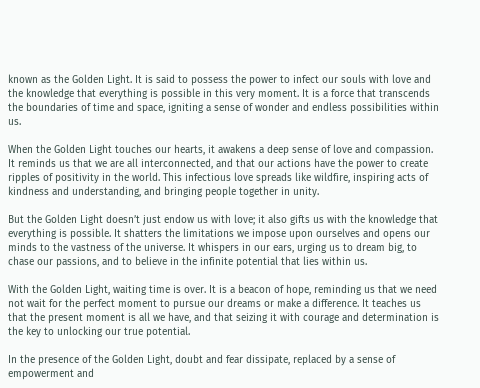known as the Golden Light. It is said to possess the power to infect our souls with love and the knowledge that everything is possible in this very moment. It is a force that transcends the boundaries of time and space, igniting a sense of wonder and endless possibilities within us.

When the Golden Light touches our hearts, it awakens a deep sense of love and compassion. It reminds us that we are all interconnected, and that our actions have the power to create ripples of positivity in the world. This infectious love spreads like wildfire, inspiring acts of kindness and understanding, and bringing people together in unity.

But the Golden Light doesn’t just endow us with love; it also gifts us with the knowledge that everything is possible. It shatters the limitations we impose upon ourselves and opens our minds to the vastness of the universe. It whispers in our ears, urging us to dream big, to chase our passions, and to believe in the infinite potential that lies within us.

With the Golden Light, waiting time is over. It is a beacon of hope, reminding us that we need not wait for the perfect moment to pursue our dreams or make a difference. It teaches us that the present moment is all we have, and that seizing it with courage and determination is the key to unlocking our true potential.

In the presence of the Golden Light, doubt and fear dissipate, replaced by a sense of empowerment and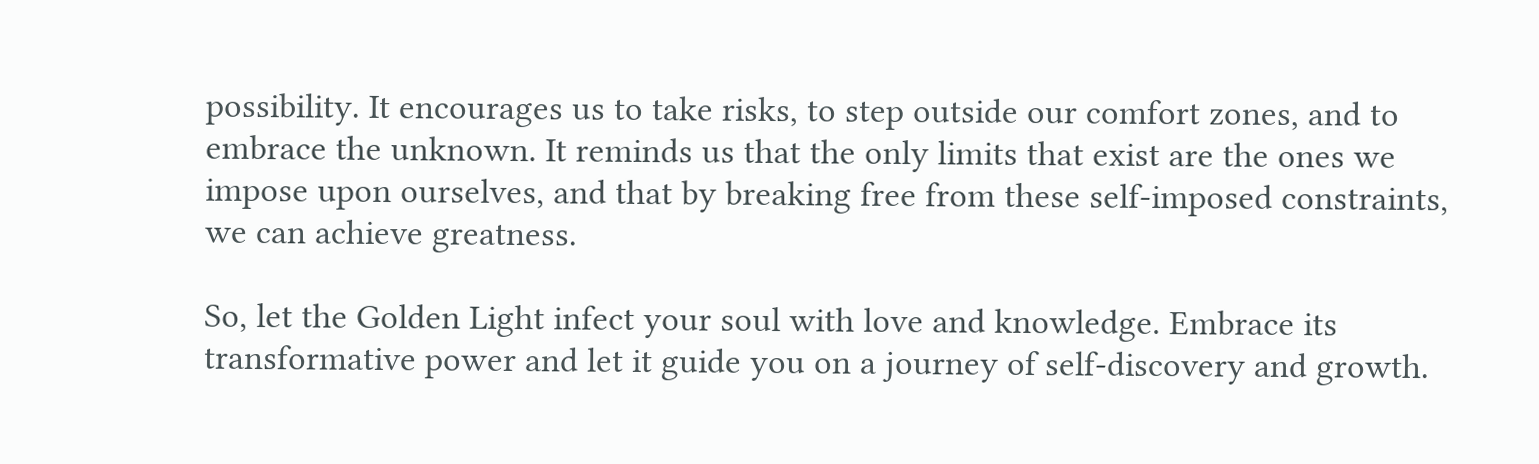possibility. It encourages us to take risks, to step outside our comfort zones, and to embrace the unknown. It reminds us that the only limits that exist are the ones we impose upon ourselves, and that by breaking free from these self-imposed constraints, we can achieve greatness.

So, let the Golden Light infect your soul with love and knowledge. Embrace its transformative power and let it guide you on a journey of self-discovery and growth.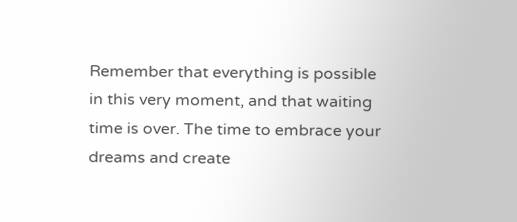Remember that everything is possible in this very moment, and that waiting time is over. The time to embrace your dreams and create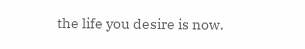the life you desire is now.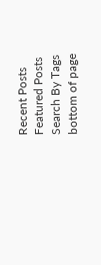Recent Posts
Featured Posts
Search By Tags
bottom of page